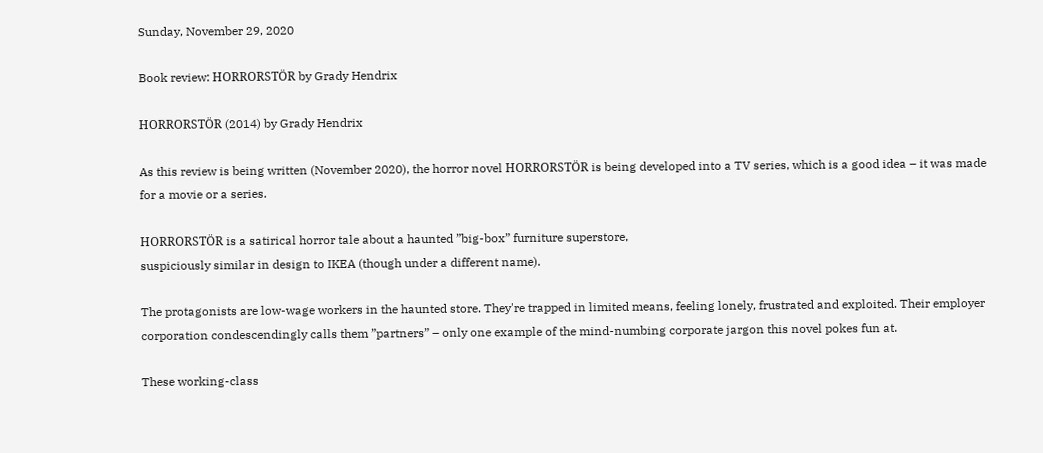Sunday, November 29, 2020

Book review: HORRORSTÖR by Grady Hendrix

HORRORSTÖR (2014) by Grady Hendrix

As this review is being written (November 2020), the horror novel HORRORSTÖR is being developed into a TV series, which is a good idea – it was made for a movie or a series.

HORRORSTÖR is a satirical horror tale about a haunted ”big-box” furniture superstore,
suspiciously similar in design to IKEA (though under a different name).

The protagonists are low-wage workers in the haunted store. They're trapped in limited means, feeling lonely, frustrated and exploited. Their employer corporation condescendingly calls them ”partners” – only one example of the mind-numbing corporate jargon this novel pokes fun at.

These working-class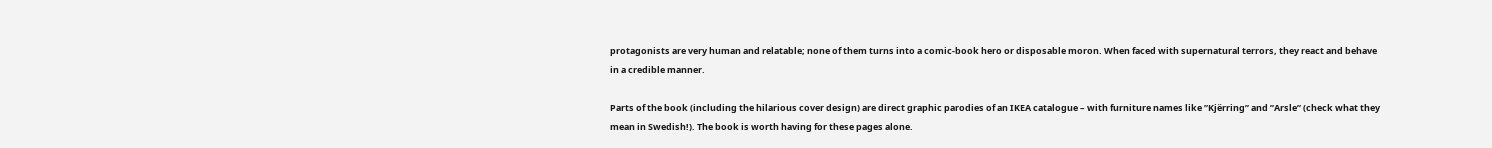protagonists are very human and relatable; none of them turns into a comic-book hero or disposable moron. When faced with supernatural terrors, they react and behave in a credible manner.

Parts of the book (including the hilarious cover design) are direct graphic parodies of an IKEA catalogue – with furniture names like ”Kjërring” and ”Arsle” (check what they mean in Swedish!). The book is worth having for these pages alone.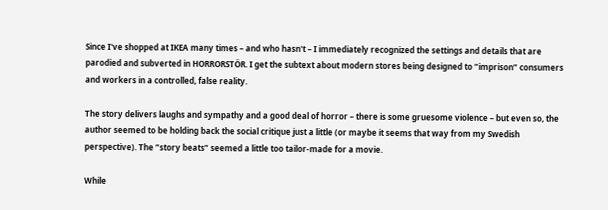Since I've shopped at IKEA many times – and who hasn't – I immediately recognized the settings and details that are parodied and subverted in HORRORSTÖR. I get the subtext about modern stores being designed to ”imprison” consumers and workers in a controlled, false reality.

The story delivers laughs and sympathy and a good deal of horror – there is some gruesome violence – but even so, the author seemed to be holding back the social critique just a little (or maybe it seems that way from my Swedish perspective). The ”story beats” seemed a little too tailor-made for a movie.

While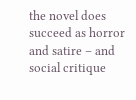the novel does succeed as horror and satire – and social critique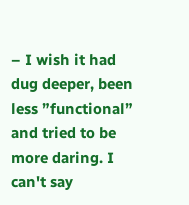– I wish it had dug deeper, been less ”functional” and tried to be more daring. I can't say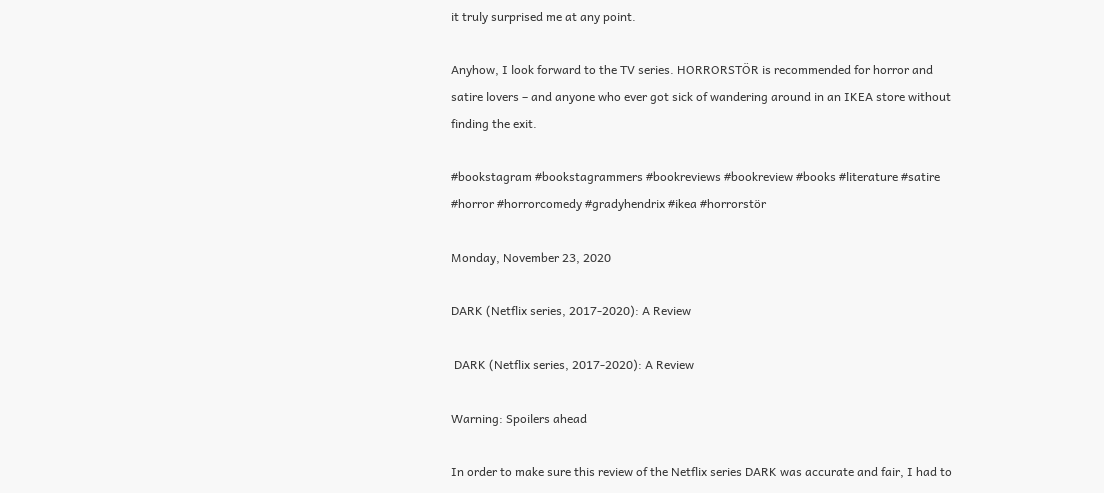it truly surprised me at any point.

Anyhow, I look forward to the TV series. HORRORSTÖR is recommended for horror and satire lovers – and anyone who ever got sick of wandering around in an IKEA store without finding the exit.

#bookstagram #bookstagrammers #bookreviews #bookreview #books #literature #satire #horror #horrorcomedy #gradyhendrix #ikea #horrorstör

Monday, November 23, 2020

DARK (Netflix series, 2017-2020): A Review

 DARK (Netflix series, 2017-2020): A Review

Warning: Spoilers ahead

In order to make sure this review of the Netflix series DARK was accurate and fair, I had to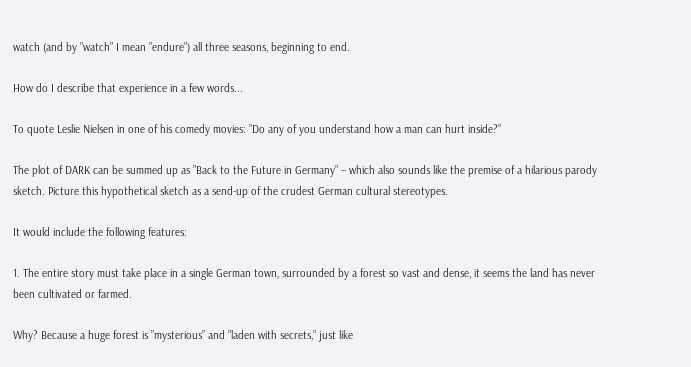watch (and by ”watch” I mean ”endure”) all three seasons, beginning to end.

How do I describe that experience in a few words...

To quote Leslie Nielsen in one of his comedy movies: ”Do any of you understand how a man can hurt inside?”

The plot of DARK can be summed up as ”Back to the Future in Germany” – which also sounds like the premise of a hilarious parody sketch. Picture this hypothetical sketch as a send-up of the crudest German cultural stereotypes.

It would include the following features:

1. The entire story must take place in a single German town, surrounded by a forest so vast and dense, it seems the land has never been cultivated or farmed.

Why? Because a huge forest is ”mysterious” and ”laden with secrets,” just like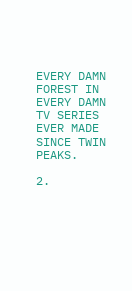EVERY DAMN FOREST IN EVERY DAMN TV SERIES EVER MADE SINCE TWIN PEAKS.

2.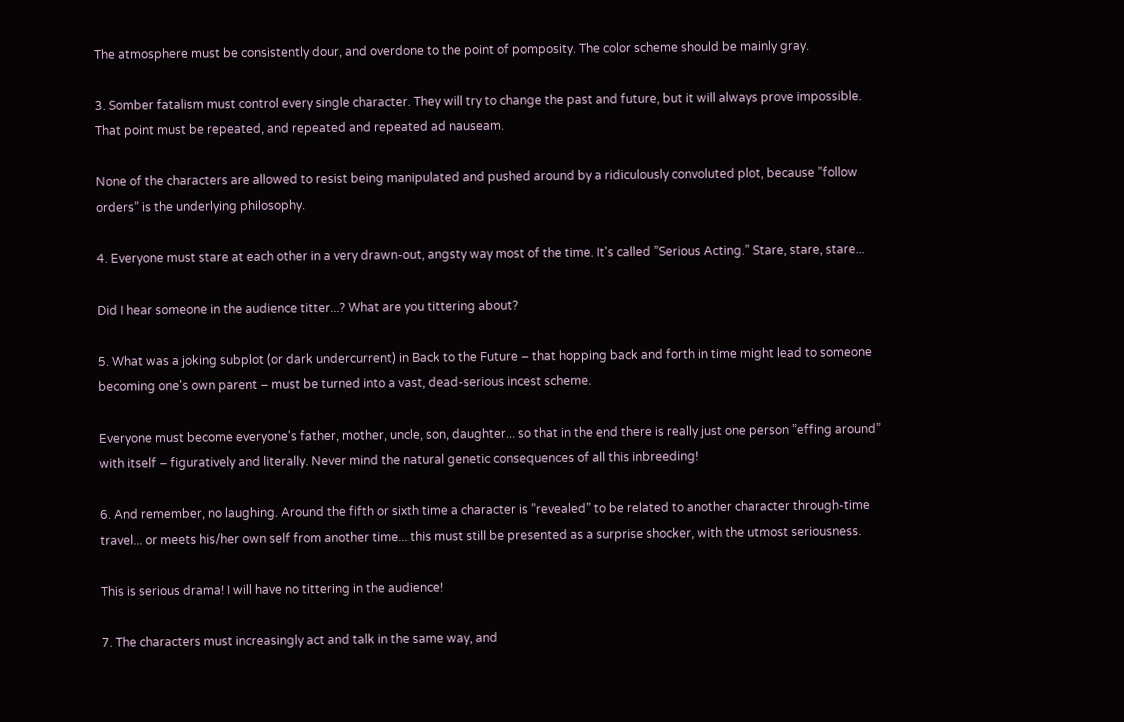The atmosphere must be consistently dour, and overdone to the point of pomposity. The color scheme should be mainly gray.

3. Somber fatalism must control every single character. They will try to change the past and future, but it will always prove impossible. That point must be repeated, and repeated and repeated ad nauseam.

None of the characters are allowed to resist being manipulated and pushed around by a ridiculously convoluted plot, because ”follow orders” is the underlying philosophy.

4. Everyone must stare at each other in a very drawn-out, angsty way most of the time. It's called ”Serious Acting.” Stare, stare, stare...

Did I hear someone in the audience titter...? What are you tittering about?

5. What was a joking subplot (or dark undercurrent) in Back to the Future – that hopping back and forth in time might lead to someone becoming one's own parent – must be turned into a vast, dead-serious incest scheme.

Everyone must become everyone's father, mother, uncle, son, daughter... so that in the end there is really just one person ”effing around” with itself – figuratively and literally. Never mind the natural genetic consequences of all this inbreeding!

6. And remember, no laughing. Around the fifth or sixth time a character is ”revealed” to be related to another character through-time travel... or meets his/her own self from another time... this must still be presented as a surprise shocker, with the utmost seriousness.

This is serious drama! I will have no tittering in the audience!

7. The characters must increasingly act and talk in the same way, and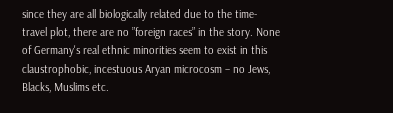since they are all biologically related due to the time-travel plot, there are no ”foreign races” in the story. None of Germany's real ethnic minorities seem to exist in this claustrophobic, incestuous Aryan microcosm – no Jews, Blacks, Muslims etc.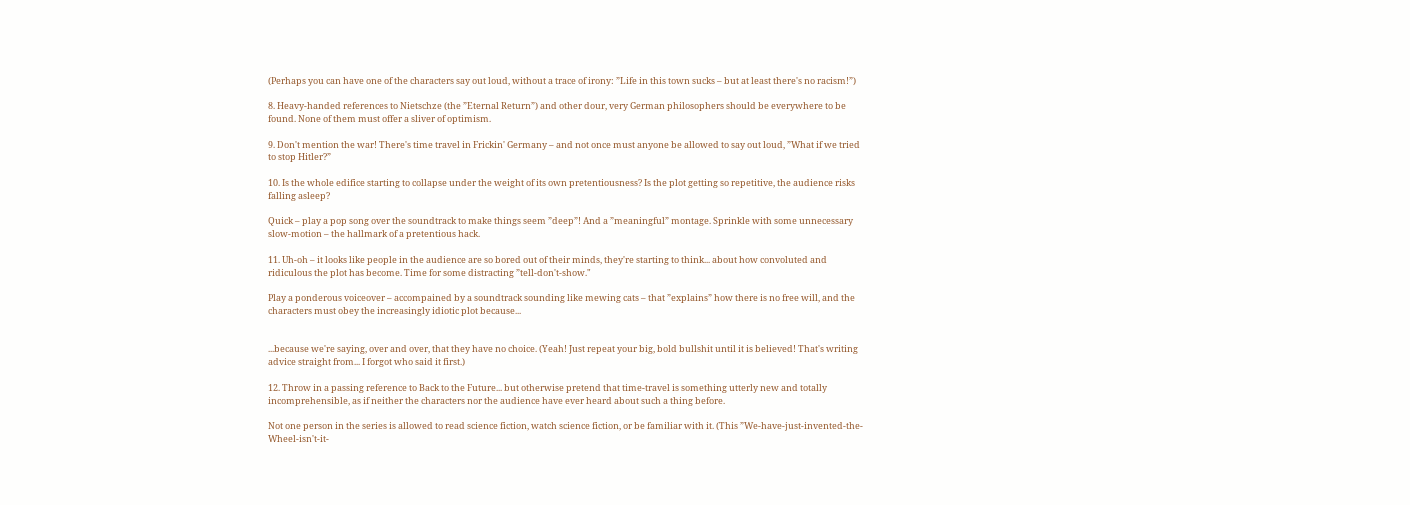(Perhaps you can have one of the characters say out loud, without a trace of irony: ”Life in this town sucks – but at least there's no racism!”)

8. Heavy-handed references to Nietschze (the ”Eternal Return”) and other dour, very German philosophers should be everywhere to be found. None of them must offer a sliver of optimism.

9. Don't mention the war! There's time travel in Frickin' Germany – and not once must anyone be allowed to say out loud, ”What if we tried to stop Hitler?”

10. Is the whole edifice starting to collapse under the weight of its own pretentiousness? Is the plot getting so repetitive, the audience risks falling asleep?

Quick – play a pop song over the soundtrack to make things seem ”deep”! And a ”meaningful” montage. Sprinkle with some unnecessary slow-motion – the hallmark of a pretentious hack.

11. Uh-oh – it looks like people in the audience are so bored out of their minds, they're starting to think... about how convoluted and ridiculous the plot has become. Time for some distracting ”tell-don't-show."

Play a ponderous voiceover – accompained by a soundtrack sounding like mewing cats – that ”explains” how there is no free will, and the characters must obey the increasingly idiotic plot because...


...because we're saying, over and over, that they have no choice. (Yeah! Just repeat your big, bold bullshit until it is believed! That's writing advice straight from... I forgot who said it first.)

12. Throw in a passing reference to Back to the Future... but otherwise pretend that time-travel is something utterly new and totally incomprehensible, as if neither the characters nor the audience have ever heard about such a thing before.

Not one person in the series is allowed to read science fiction, watch science fiction, or be familiar with it. (This ”We-have-just-invented-the-Wheel-isn't-it-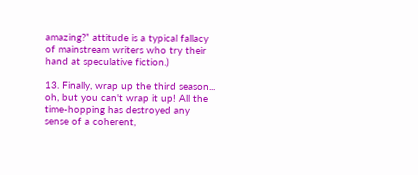amazing?” attitude is a typical fallacy of mainstream writers who try their hand at speculative fiction.)

13. Finally, wrap up the third season... oh, but you can't wrap it up! All the time-hopping has destroyed any sense of a coherent,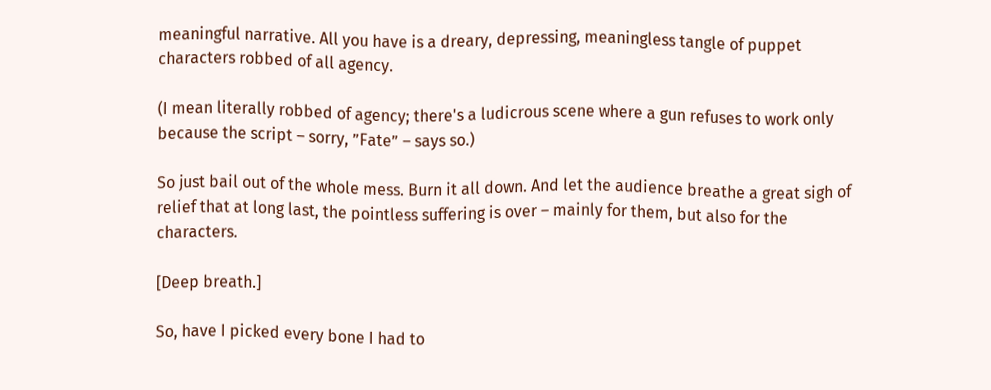meaningful narrative. All you have is a dreary, depressing, meaningless tangle of puppet characters robbed of all agency.

(I mean literally robbed of agency; there's a ludicrous scene where a gun refuses to work only because the script – sorry, ”Fate” – says so.)

So just bail out of the whole mess. Burn it all down. And let the audience breathe a great sigh of relief that at long last, the pointless suffering is over – mainly for them, but also for the characters.

[Deep breath.]

So, have I picked every bone I had to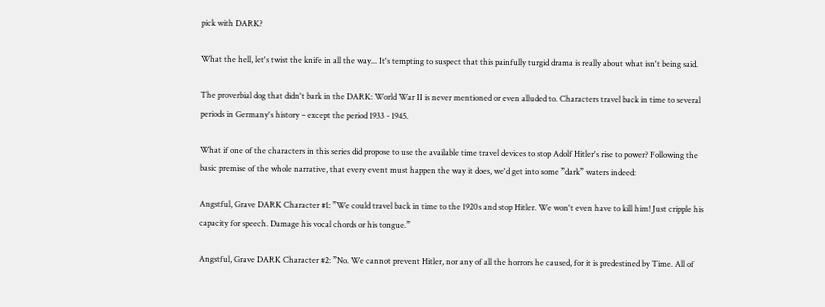pick with DARK?

What the hell, let's twist the knife in all the way... It's tempting to suspect that this painfully turgid drama is really about what isn't being said.

The proverbial dog that didn't bark in the DARK: World War II is never mentioned or even alluded to. Characters travel back in time to several periods in Germany's history – except the period 1933 - 1945.

What if one of the characters in this series did propose to use the available time travel devices to stop Adolf Hitler's rise to power? Following the basic premise of the whole narrative, that every event must happen the way it does, we'd get into some ”dark” waters indeed:

Angstful, Grave DARK Character #1: ”We could travel back in time to the 1920s and stop Hitler. We won't even have to kill him! Just cripple his capacity for speech. Damage his vocal chords or his tongue.”

Angstful, Grave DARK Character #2: ”No. We cannot prevent Hitler, nor any of all the horrors he caused, for it is predestined by Time. All of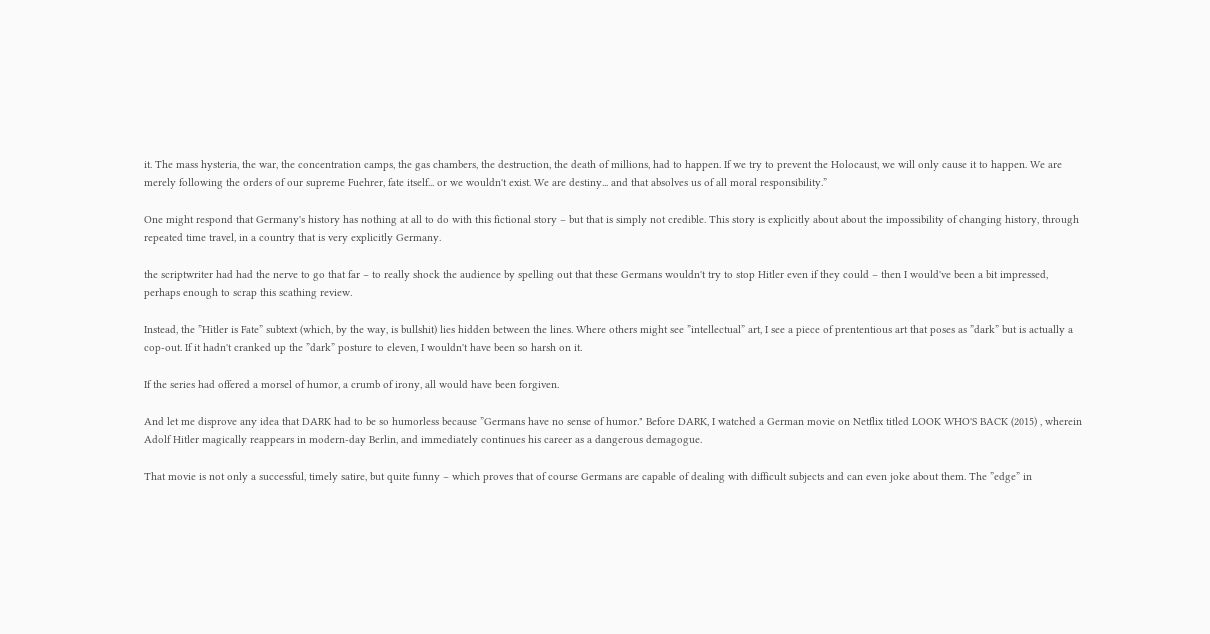it. The mass hysteria, the war, the concentration camps, the gas chambers, the destruction, the death of millions, had to happen. If we try to prevent the Holocaust, we will only cause it to happen. We are merely following the orders of our supreme Fuehrer, fate itself... or we wouldn't exist. We are destiny... and that absolves us of all moral responsibility.”

One might respond that Germany's history has nothing at all to do with this fictional story – but that is simply not credible. This story is explicitly about about the impossibility of changing history, through repeated time travel, in a country that is very explicitly Germany.

the scriptwriter had had the nerve to go that far – to really shock the audience by spelling out that these Germans wouldn't try to stop Hitler even if they could – then I would've been a bit impressed, perhaps enough to scrap this scathing review.

Instead, the ”Hitler is Fate” subtext (which, by the way, is bullshit) lies hidden between the lines. Where others might see ”intellectual” art, I see a piece of prententious art that poses as ”dark” but is actually a cop-out. If it hadn't cranked up the ”dark” posture to eleven, I wouldn't have been so harsh on it.

If the series had offered a morsel of humor, a crumb of irony, all would have been forgiven.

And let me disprove any idea that DARK had to be so humorless because ”Germans have no sense of humor." Before DARK, I watched a German movie on Netflix titled LOOK WHO'S BACK (2015) , wherein Adolf Hitler magically reappears in modern-day Berlin, and immediately continues his career as a dangerous demagogue.

That movie is not only a successful, timely satire, but quite funny – which proves that of course Germans are capable of dealing with difficult subjects and can even joke about them. The ”edge” in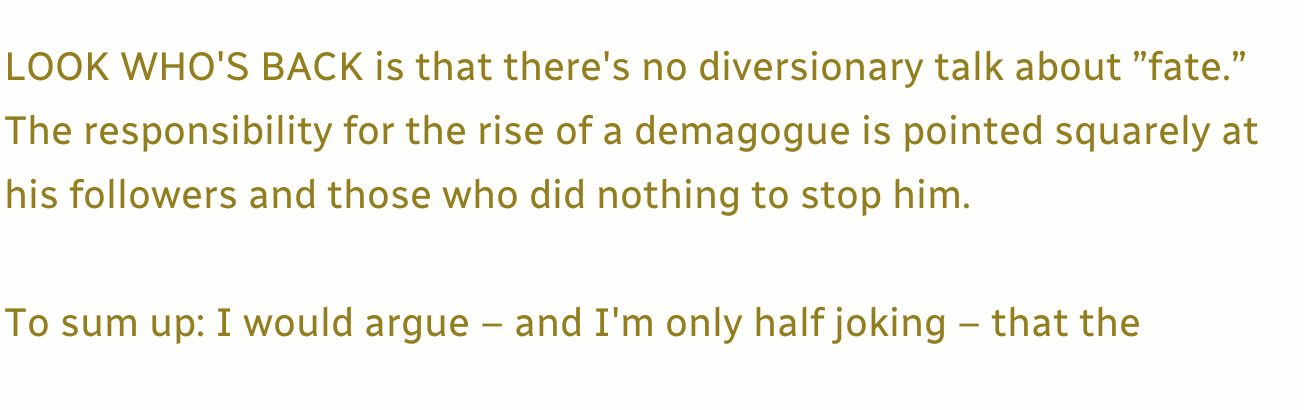LOOK WHO'S BACK is that there's no diversionary talk about ”fate.” The responsibility for the rise of a demagogue is pointed squarely at his followers and those who did nothing to stop him.

To sum up: I would argue – and I'm only half joking – that the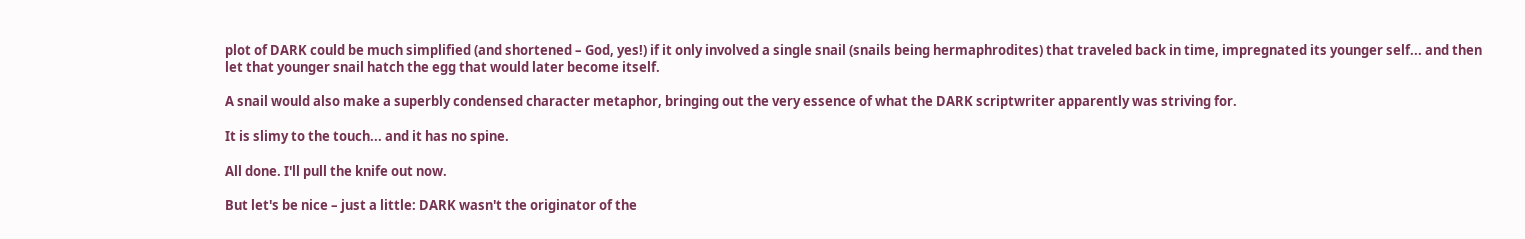plot of DARK could be much simplified (and shortened – God, yes!) if it only involved a single snail (snails being hermaphrodites) that traveled back in time, impregnated its younger self... and then let that younger snail hatch the egg that would later become itself.

A snail would also make a superbly condensed character metaphor, bringing out the very essence of what the DARK scriptwriter apparently was striving for.

It is slimy to the touch... and it has no spine.

All done. I'll pull the knife out now.

But let's be nice – just a little: DARK wasn't the originator of the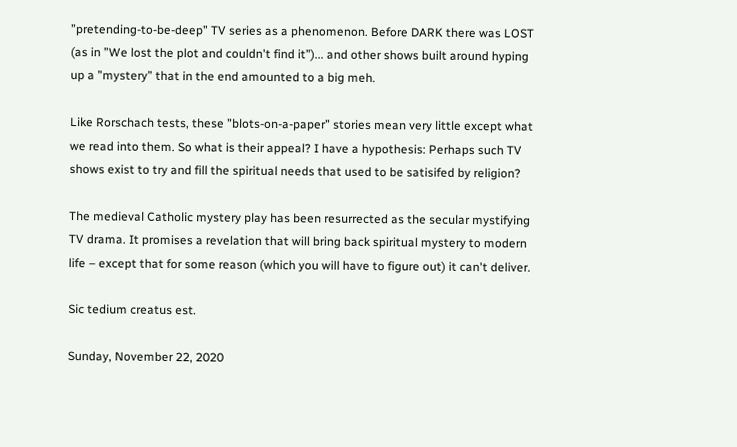”pretending-to-be-deep” TV series as a phenomenon. Before DARK there was LOST (as in ”We lost the plot and couldn't find it”)... and other shows built around hyping up a ”mystery” that in the end amounted to a big meh.

Like Rorschach tests, these ”blots-on-a-paper” stories mean very little except what we read into them. So what is their appeal? I have a hypothesis: Perhaps such TV shows exist to try and fill the spiritual needs that used to be satisifed by religion?

The medieval Catholic mystery play has been resurrected as the secular mystifying TV drama. It promises a revelation that will bring back spiritual mystery to modern life – except that for some reason (which you will have to figure out) it can't deliver.

Sic tedium creatus est.

Sunday, November 22, 2020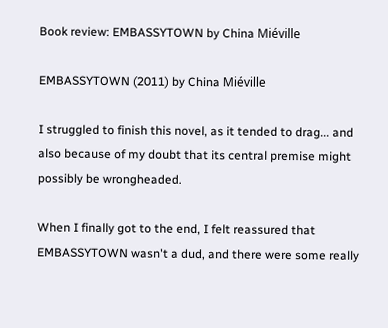Book review: EMBASSYTOWN by China Miéville

EMBASSYTOWN (2011) by China Miéville

I struggled to finish this novel, as it tended to drag... and also because of my doubt that its central premise might possibly be wrongheaded.

When I finally got to the end, I felt reassured that EMBASSYTOWN wasn't a dud, and there were some really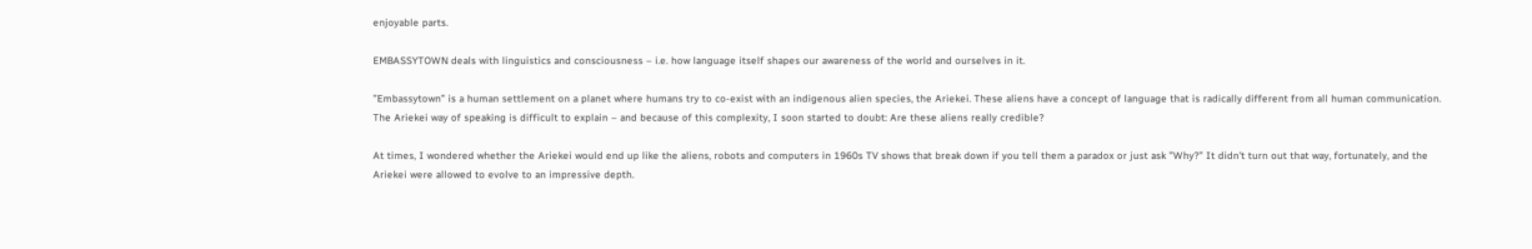enjoyable parts.

EMBASSYTOWN deals with linguistics and consciousness – i.e. how language itself shapes our awareness of the world and ourselves in it.

”Embassytown” is a human settlement on a planet where humans try to co-exist with an indigenous alien species, the Ariekei. These aliens have a concept of language that is radically different from all human communication. The Ariekei way of speaking is difficult to explain – and because of this complexity, I soon started to doubt: Are these aliens really credible?

At times, I wondered whether the Ariekei would end up like the aliens, robots and computers in 1960s TV shows that break down if you tell them a paradox or just ask ”Why?” It didn't turn out that way, fortunately, and the Ariekei were allowed to evolve to an impressive depth.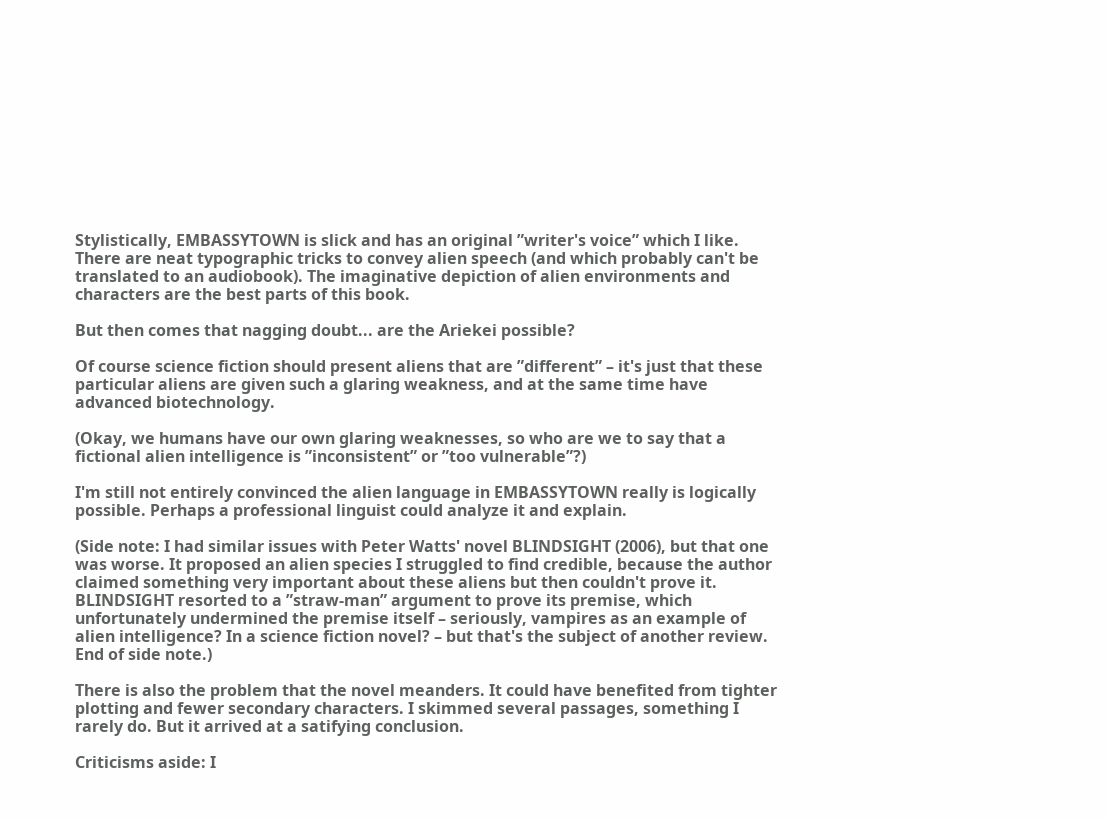Stylistically, EMBASSYTOWN is slick and has an original ”writer's voice” which I like. There are neat typographic tricks to convey alien speech (and which probably can't be translated to an audiobook). The imaginative depiction of alien environments and characters are the best parts of this book.

But then comes that nagging doubt... are the Ariekei possible?

Of course science fiction should present aliens that are ”different” – it's just that these particular aliens are given such a glaring weakness, and at the same time have advanced biotechnology.

(Okay, we humans have our own glaring weaknesses, so who are we to say that a fictional alien intelligence is ”inconsistent” or ”too vulnerable”?)

I'm still not entirely convinced the alien language in EMBASSYTOWN really is logically possible. Perhaps a professional linguist could analyze it and explain.

(Side note: I had similar issues with Peter Watts' novel BLINDSIGHT (2006), but that one was worse. It proposed an alien species I struggled to find credible, because the author claimed something very important about these aliens but then couldn't prove it. BLINDSIGHT resorted to a ”straw-man” argument to prove its premise, which unfortunately undermined the premise itself – seriously, vampires as an example of alien intelligence? In a science fiction novel? – but that's the subject of another review. End of side note.)

There is also the problem that the novel meanders. It could have benefited from tighter plotting and fewer secondary characters. I skimmed several passages, something I rarely do. But it arrived at a satifying conclusion.

Criticisms aside: I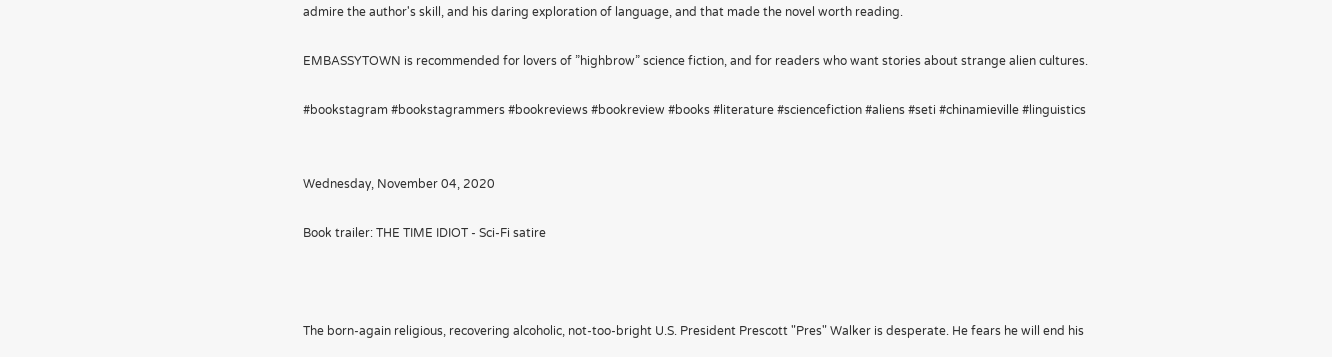admire the author's skill, and his daring exploration of language, and that made the novel worth reading.

EMBASSYTOWN is recommended for lovers of ”highbrow” science fiction, and for readers who want stories about strange alien cultures.

#bookstagram #bookstagrammers #bookreviews #bookreview #books #literature #sciencefiction #aliens #seti #chinamieville #linguistics


Wednesday, November 04, 2020

Book trailer: THE TIME IDIOT - Sci-Fi satire



The born-again religious, recovering alcoholic, not-too-bright U.S. President Prescott "Pres" Walker is desperate. He fears he will end his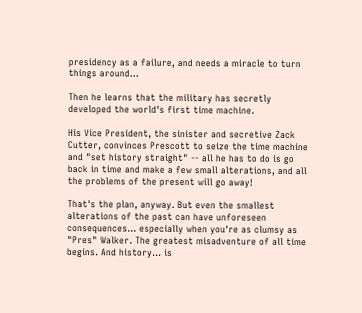presidency as a failure, and needs a miracle to turn things around...

Then he learns that the military has secretly developed the world's first time machine.

His Vice President, the sinister and secretive Zack Cutter, convinces Prescott to seize the time machine and "set history straight" -- all he has to do is go back in time and make a few small alterations, and all the problems of the present will go away!

That's the plan, anyway. But even the smallest alterations of the past can have unforeseen consequences... especially when you're as clumsy as "Pres" Walker. The greatest misadventure of all time begins. And history... is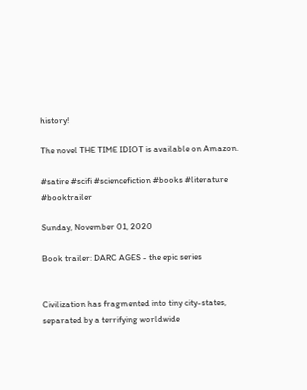history!

The novel THE TIME IDIOT is available on Amazon.

#satire #scifi #sciencefiction #books #literature #booktrailer

Sunday, November 01, 2020

Book trailer: DARC AGES - the epic series


Civilization has fragmented into tiny city-states, separated by a terrifying worldwide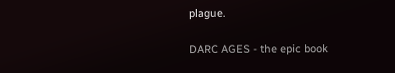plague.

DARC AGES - the epic book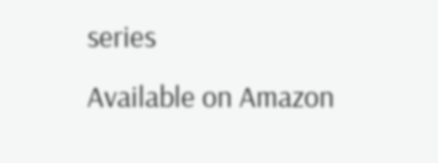series
Available on Amazon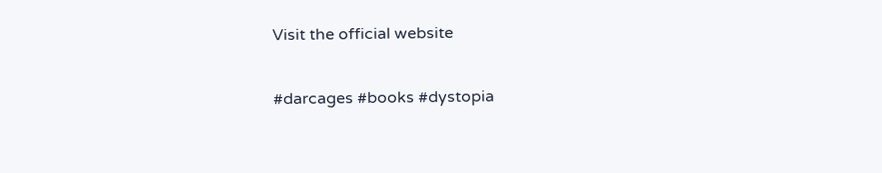Visit the official website

#darcages #books #dystopia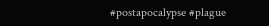#postapocalypse #plague